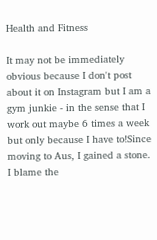Health and Fitness

It may not be immediately obvious because I don't post about it on Instagram but I am a gym junkie - in the sense that I work out maybe 6 times a week but only because I have to!Since moving to Aus, I gained a stone. I blame the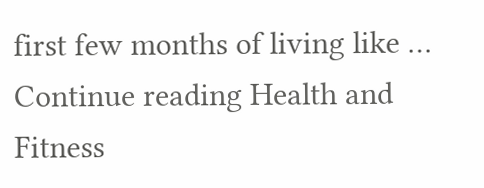first few months of living like … Continue reading Health and Fitness